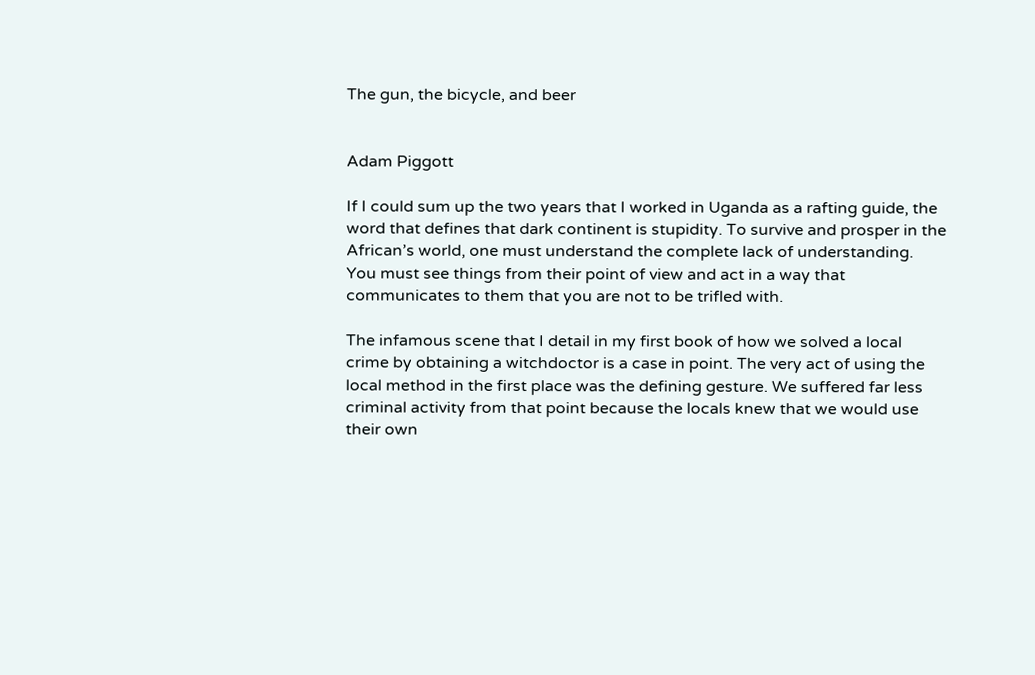The gun, the bicycle, and beer


Adam Piggott

If I could sum up the two years that I worked in Uganda as a rafting guide, the word that defines that dark continent is stupidity. To survive and prosper in the African’s world, one must understand the complete lack of understanding. You must see things from their point of view and act in a way that communicates to them that you are not to be trifled with.

The infamous scene that I detail in my first book of how we solved a local crime by obtaining a witchdoctor is a case in point. The very act of using the local method in the first place was the defining gesture. We suffered far less criminal activity from that point because the locals knew that we would use their own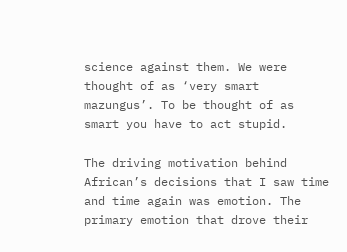science against them. We were thought of as ‘very smart mazungus’. To be thought of as smart you have to act stupid.

The driving motivation behind African’s decisions that I saw time and time again was emotion. The primary emotion that drove their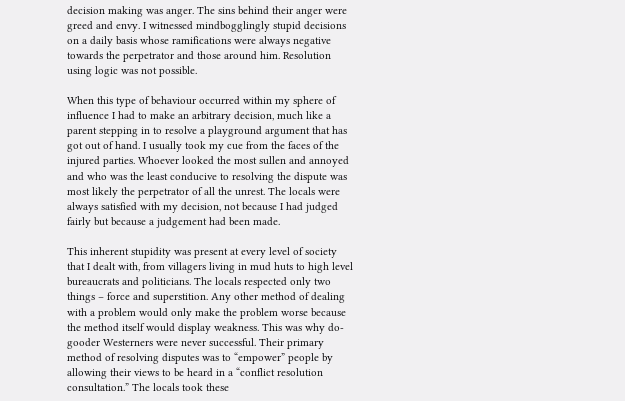decision making was anger. The sins behind their anger were greed and envy. I witnessed mindbogglingly stupid decisions on a daily basis whose ramifications were always negative towards the perpetrator and those around him. Resolution using logic was not possible.

When this type of behaviour occurred within my sphere of influence I had to make an arbitrary decision, much like a parent stepping in to resolve a playground argument that has got out of hand. I usually took my cue from the faces of the injured parties. Whoever looked the most sullen and annoyed and who was the least conducive to resolving the dispute was most likely the perpetrator of all the unrest. The locals were always satisfied with my decision, not because I had judged fairly but because a judgement had been made.

This inherent stupidity was present at every level of society that I dealt with, from villagers living in mud huts to high level bureaucrats and politicians. The locals respected only two things – force and superstition. Any other method of dealing with a problem would only make the problem worse because the method itself would display weakness. This was why do-gooder Westerners were never successful. Their primary method of resolving disputes was to “empower” people by allowing their views to be heard in a “conflict resolution consultation.” The locals took these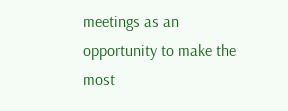meetings as an opportunity to make the most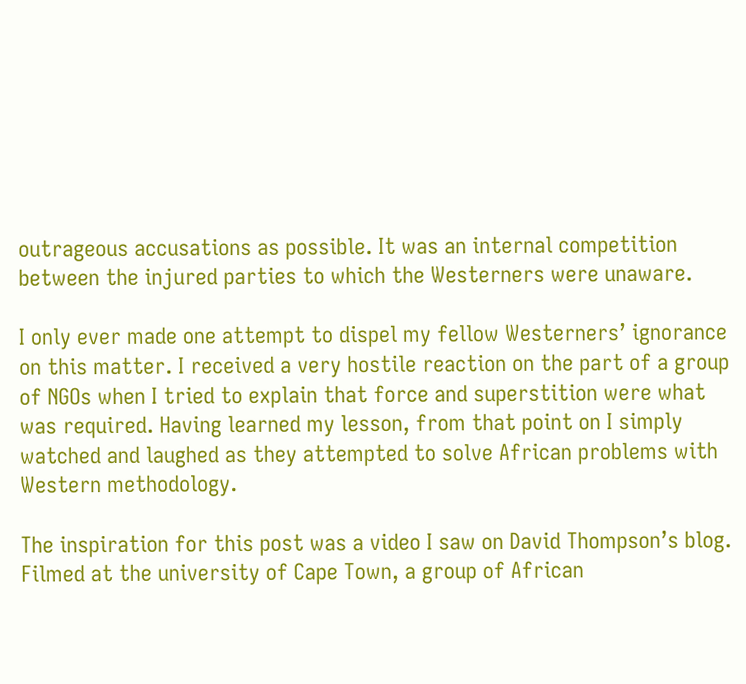outrageous accusations as possible. It was an internal competition between the injured parties to which the Westerners were unaware.

I only ever made one attempt to dispel my fellow Westerners’ ignorance on this matter. I received a very hostile reaction on the part of a group of NGOs when I tried to explain that force and superstition were what was required. Having learned my lesson, from that point on I simply watched and laughed as they attempted to solve African problems with Western methodology.

The inspiration for this post was a video I saw on David Thompson’s blog. Filmed at the university of Cape Town, a group of African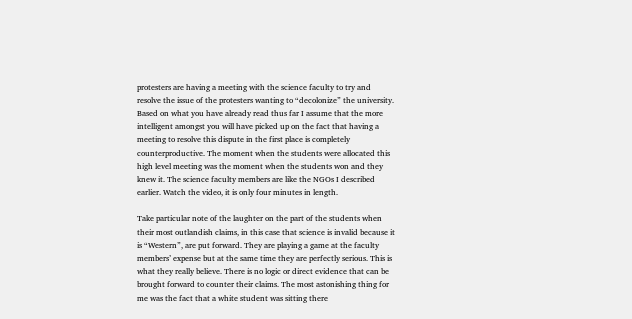protesters are having a meeting with the science faculty to try and resolve the issue of the protesters wanting to “decolonize” the university. Based on what you have already read thus far I assume that the more intelligent amongst you will have picked up on the fact that having a meeting to resolve this dispute in the first place is completely counterproductive. The moment when the students were allocated this high level meeting was the moment when the students won and they knew it. The science faculty members are like the NGOs I described earlier. Watch the video, it is only four minutes in length.

Take particular note of the laughter on the part of the students when their most outlandish claims, in this case that science is invalid because it is “Western”, are put forward. They are playing a game at the faculty members’ expense but at the same time they are perfectly serious. This is what they really believe. There is no logic or direct evidence that can be brought forward to counter their claims. The most astonishing thing for me was the fact that a white student was sitting there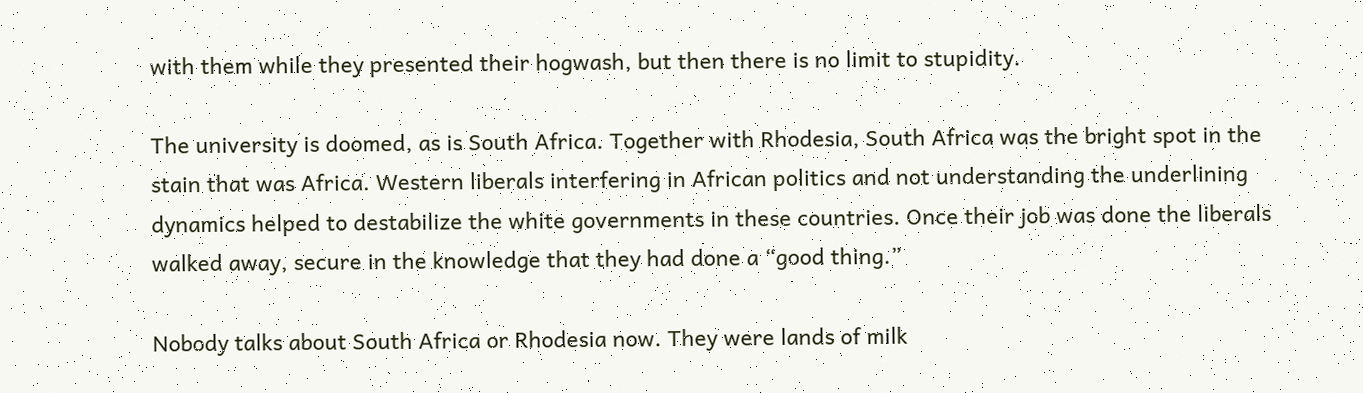with them while they presented their hogwash, but then there is no limit to stupidity.

The university is doomed, as is South Africa. Together with Rhodesia, South Africa was the bright spot in the stain that was Africa. Western liberals interfering in African politics and not understanding the underlining dynamics helped to destabilize the white governments in these countries. Once their job was done the liberals walked away, secure in the knowledge that they had done a “good thing.”

Nobody talks about South Africa or Rhodesia now. They were lands of milk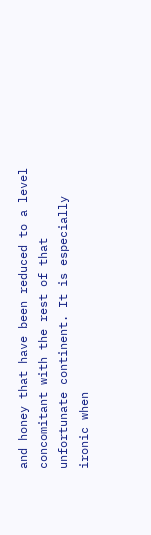and honey that have been reduced to a level concomitant with the rest of that unfortunate continent. It is especially ironic when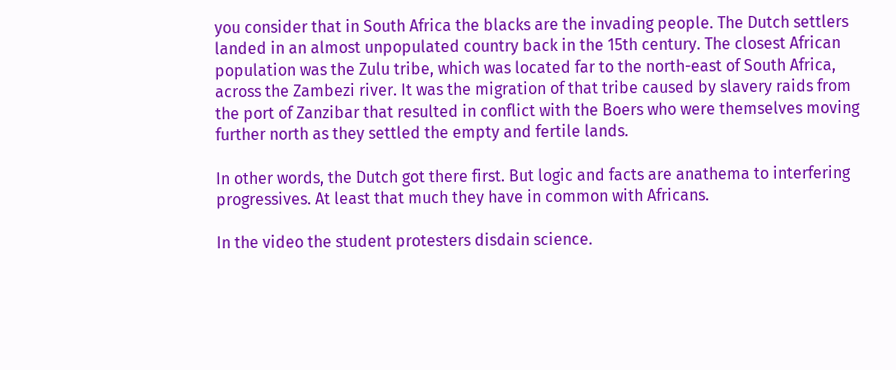you consider that in South Africa the blacks are the invading people. The Dutch settlers landed in an almost unpopulated country back in the 15th century. The closest African population was the Zulu tribe, which was located far to the north-east of South Africa, across the Zambezi river. It was the migration of that tribe caused by slavery raids from the port of Zanzibar that resulted in conflict with the Boers who were themselves moving further north as they settled the empty and fertile lands.

In other words, the Dutch got there first. But logic and facts are anathema to interfering progressives. At least that much they have in common with Africans.

In the video the student protesters disdain science.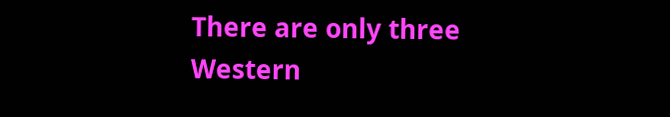There are only three Western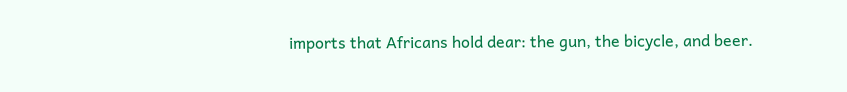imports that Africans hold dear: the gun, the bicycle, and beer.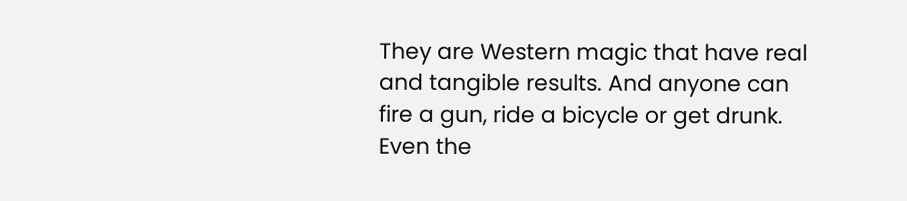They are Western magic that have real and tangible results. And anyone can fire a gun, ride a bicycle or get drunk. Even the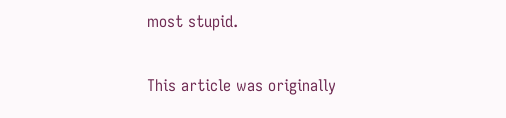most stupid.

This article was originally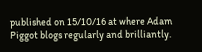published on 15/10/16 at where Adam Piggot blogs regularly and brilliantly.